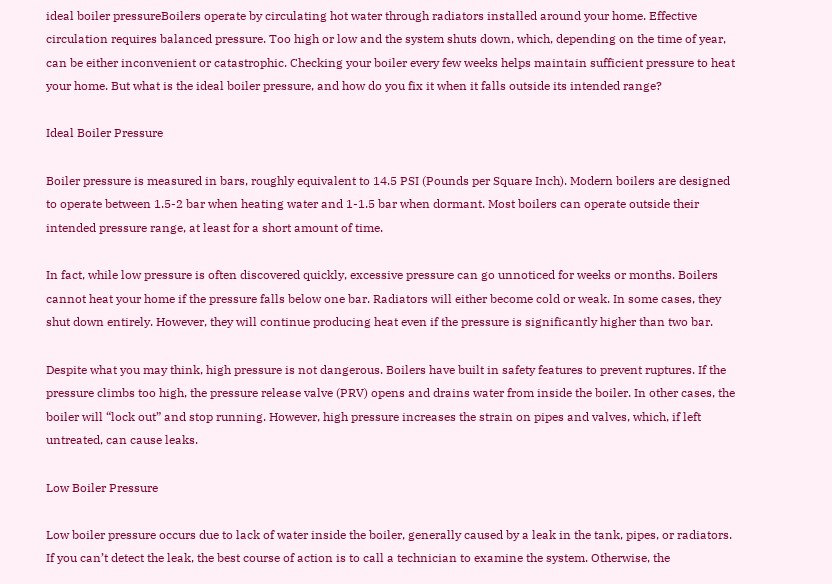ideal boiler pressureBoilers operate by circulating hot water through radiators installed around your home. Effective circulation requires balanced pressure. Too high or low and the system shuts down, which, depending on the time of year, can be either inconvenient or catastrophic. Checking your boiler every few weeks helps maintain sufficient pressure to heat your home. But what is the ideal boiler pressure, and how do you fix it when it falls outside its intended range?

Ideal Boiler Pressure

Boiler pressure is measured in bars, roughly equivalent to 14.5 PSI (Pounds per Square Inch). Modern boilers are designed to operate between 1.5-2 bar when heating water and 1-1.5 bar when dormant. Most boilers can operate outside their intended pressure range, at least for a short amount of time.

In fact, while low pressure is often discovered quickly, excessive pressure can go unnoticed for weeks or months. Boilers cannot heat your home if the pressure falls below one bar. Radiators will either become cold or weak. In some cases, they shut down entirely. However, they will continue producing heat even if the pressure is significantly higher than two bar.

Despite what you may think, high pressure is not dangerous. Boilers have built in safety features to prevent ruptures. If the pressure climbs too high, the pressure release valve (PRV) opens and drains water from inside the boiler. In other cases, the boiler will “lock out” and stop running. However, high pressure increases the strain on pipes and valves, which, if left untreated, can cause leaks.

Low Boiler Pressure

Low boiler pressure occurs due to lack of water inside the boiler, generally caused by a leak in the tank, pipes, or radiators. If you can’t detect the leak, the best course of action is to call a technician to examine the system. Otherwise, the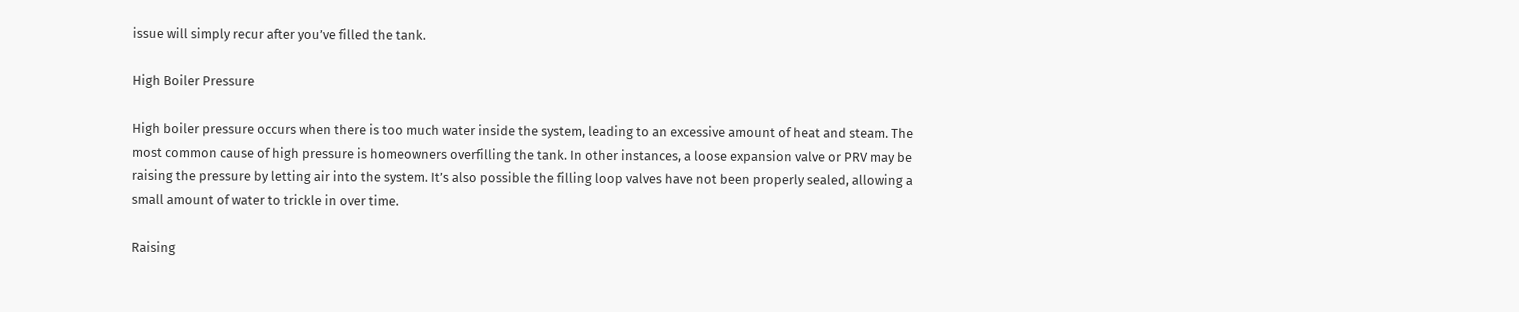issue will simply recur after you’ve filled the tank.

High Boiler Pressure

High boiler pressure occurs when there is too much water inside the system, leading to an excessive amount of heat and steam. The most common cause of high pressure is homeowners overfilling the tank. In other instances, a loose expansion valve or PRV may be raising the pressure by letting air into the system. It’s also possible the filling loop valves have not been properly sealed, allowing a small amount of water to trickle in over time.

Raising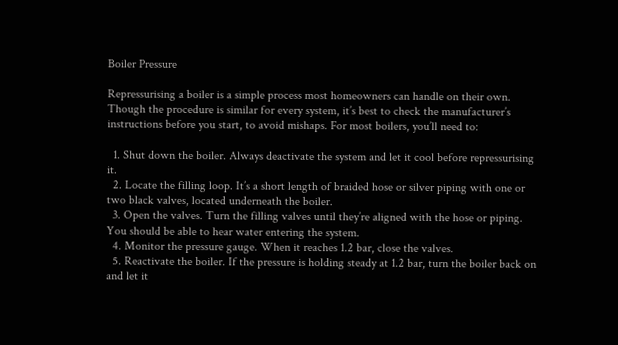Boiler Pressure

Repressurising a boiler is a simple process most homeowners can handle on their own. Though the procedure is similar for every system, it’s best to check the manufacturer’s instructions before you start, to avoid mishaps. For most boilers, you’ll need to:

  1. Shut down the boiler. Always deactivate the system and let it cool before repressurising it.
  2. Locate the filling loop. It’s a short length of braided hose or silver piping with one or two black valves, located underneath the boiler.
  3. Open the valves. Turn the filling valves until they’re aligned with the hose or piping. You should be able to hear water entering the system.
  4. Monitor the pressure gauge. When it reaches 1.2 bar, close the valves.
  5. Reactivate the boiler. If the pressure is holding steady at 1.2 bar, turn the boiler back on and let it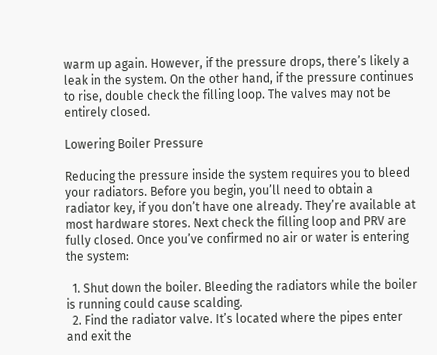warm up again. However, if the pressure drops, there’s likely a leak in the system. On the other hand, if the pressure continues to rise, double check the filling loop. The valves may not be entirely closed.

Lowering Boiler Pressure

Reducing the pressure inside the system requires you to bleed your radiators. Before you begin, you’ll need to obtain a radiator key, if you don’t have one already. They’re available at most hardware stores. Next check the filling loop and PRV are fully closed. Once you’ve confirmed no air or water is entering the system:

  1. Shut down the boiler. Bleeding the radiators while the boiler is running could cause scalding.
  2. Find the radiator valve. It’s located where the pipes enter and exit the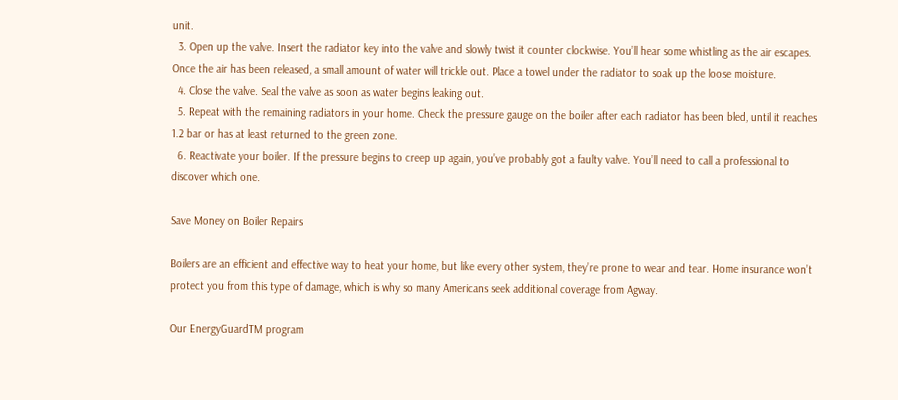unit.
  3. Open up the valve. Insert the radiator key into the valve and slowly twist it counter clockwise. You’ll hear some whistling as the air escapes. Once the air has been released, a small amount of water will trickle out. Place a towel under the radiator to soak up the loose moisture.
  4. Close the valve. Seal the valve as soon as water begins leaking out.
  5. Repeat with the remaining radiators in your home. Check the pressure gauge on the boiler after each radiator has been bled, until it reaches 1.2 bar or has at least returned to the green zone.
  6. Reactivate your boiler. If the pressure begins to creep up again, you’ve probably got a faulty valve. You’ll need to call a professional to discover which one.

Save Money on Boiler Repairs

Boilers are an efficient and effective way to heat your home, but like every other system, they’re prone to wear and tear. Home insurance won’t protect you from this type of damage, which is why so many Americans seek additional coverage from Agway.

Our EnergyGuardTM program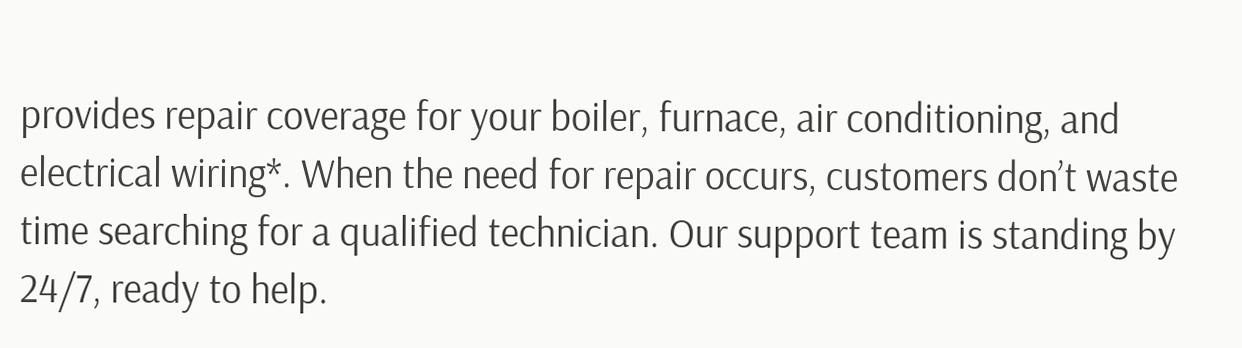provides repair coverage for your boiler, furnace, air conditioning, and electrical wiring*. When the need for repair occurs, customers don’t waste time searching for a qualified technician. Our support team is standing by 24/7, ready to help.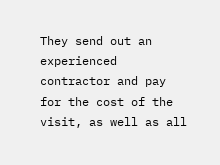They send out an experienced contractor and pay for the cost of the visit, as well as all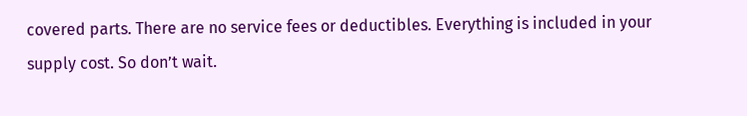covered parts. There are no service fees or deductibles. Everything is included in your supply cost. So don’t wait.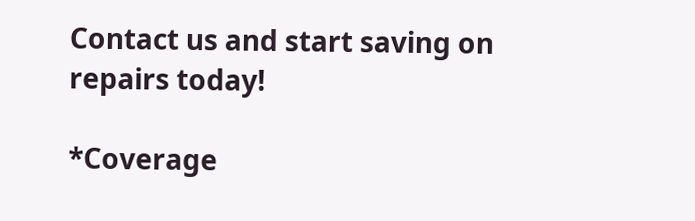Contact us and start saving on repairs today!

*Coverage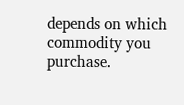depends on which commodity you purchase.